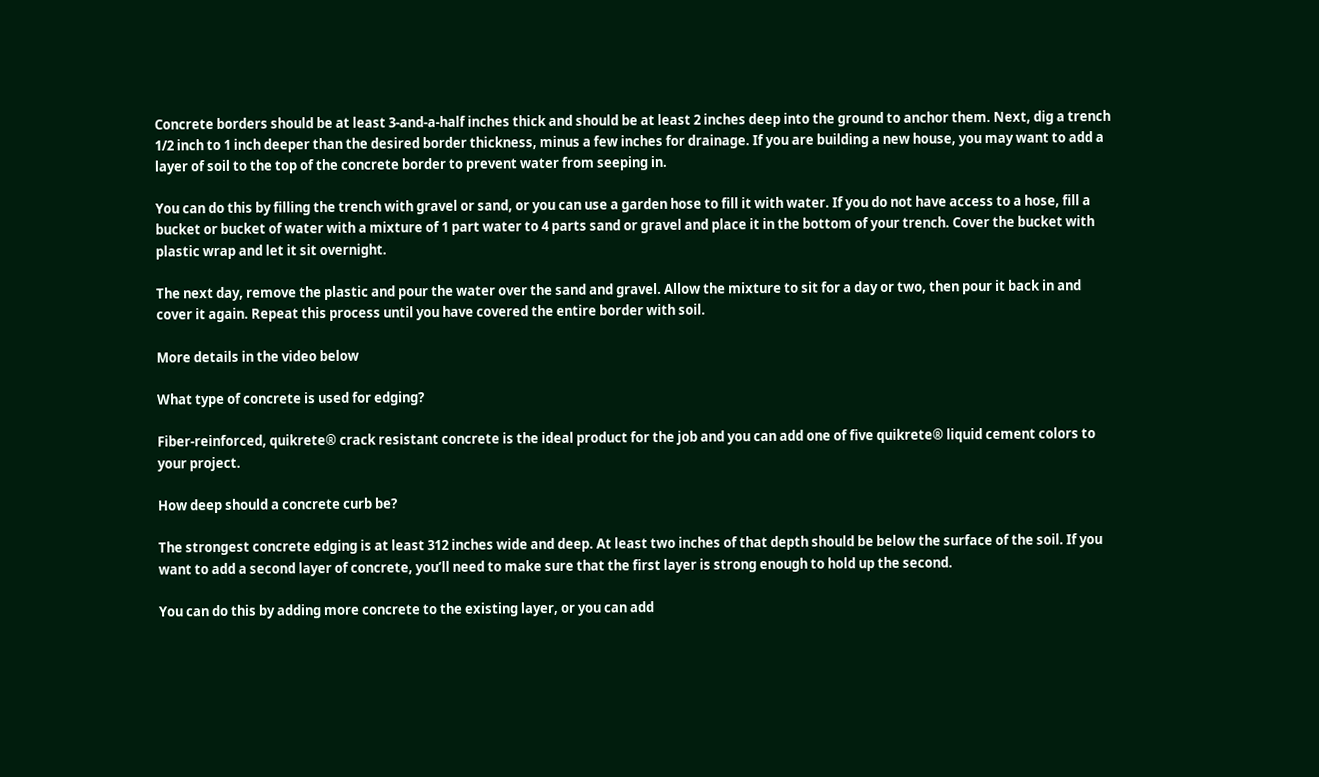Concrete borders should be at least 3-and-a-half inches thick and should be at least 2 inches deep into the ground to anchor them. Next, dig a trench 1/2 inch to 1 inch deeper than the desired border thickness, minus a few inches for drainage. If you are building a new house, you may want to add a layer of soil to the top of the concrete border to prevent water from seeping in.

You can do this by filling the trench with gravel or sand, or you can use a garden hose to fill it with water. If you do not have access to a hose, fill a bucket or bucket of water with a mixture of 1 part water to 4 parts sand or gravel and place it in the bottom of your trench. Cover the bucket with plastic wrap and let it sit overnight.

The next day, remove the plastic and pour the water over the sand and gravel. Allow the mixture to sit for a day or two, then pour it back in and cover it again. Repeat this process until you have covered the entire border with soil.

More details in the video below

What type of concrete is used for edging?

Fiber-reinforced, quikrete® crack resistant concrete is the ideal product for the job and you can add one of five quikrete® liquid cement colors to your project.

How deep should a concrete curb be?

The strongest concrete edging is at least 312 inches wide and deep. At least two inches of that depth should be below the surface of the soil. If you want to add a second layer of concrete, you’ll need to make sure that the first layer is strong enough to hold up the second.

You can do this by adding more concrete to the existing layer, or you can add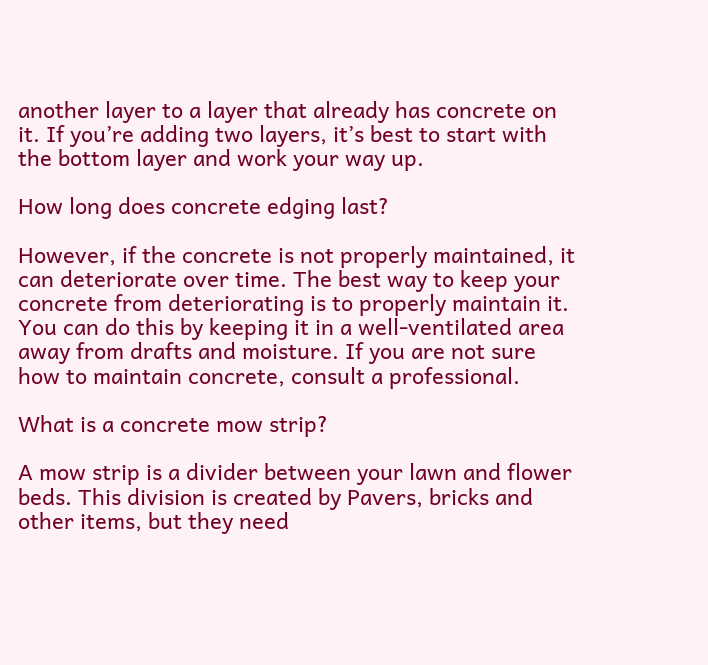another layer to a layer that already has concrete on it. If you’re adding two layers, it’s best to start with the bottom layer and work your way up.

How long does concrete edging last?

However, if the concrete is not properly maintained, it can deteriorate over time. The best way to keep your concrete from deteriorating is to properly maintain it. You can do this by keeping it in a well-ventilated area away from drafts and moisture. If you are not sure how to maintain concrete, consult a professional.

What is a concrete mow strip?

A mow strip is a divider between your lawn and flower beds. This division is created by Pavers, bricks and other items, but they need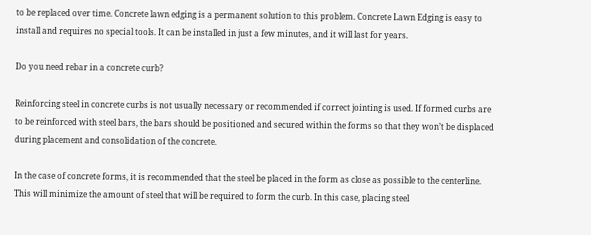to be replaced over time. Concrete lawn edging is a permanent solution to this problem. Concrete Lawn Edging is easy to install and requires no special tools. It can be installed in just a few minutes, and it will last for years.

Do you need rebar in a concrete curb?

Reinforcing steel in concrete curbs is not usually necessary or recommended if correct jointing is used. If formed curbs are to be reinforced with steel bars, the bars should be positioned and secured within the forms so that they won’t be displaced during placement and consolidation of the concrete.

In the case of concrete forms, it is recommended that the steel be placed in the form as close as possible to the centerline. This will minimize the amount of steel that will be required to form the curb. In this case, placing steel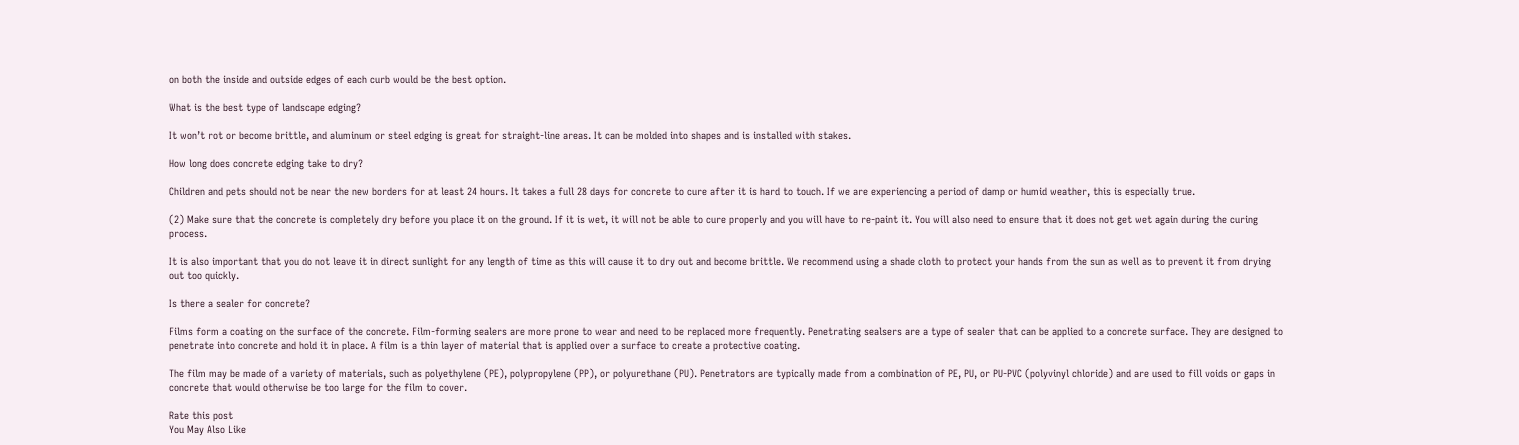on both the inside and outside edges of each curb would be the best option.

What is the best type of landscape edging?

It won’t rot or become brittle, and aluminum or steel edging is great for straight-line areas. It can be molded into shapes and is installed with stakes.

How long does concrete edging take to dry?

Children and pets should not be near the new borders for at least 24 hours. It takes a full 28 days for concrete to cure after it is hard to touch. If we are experiencing a period of damp or humid weather, this is especially true.

(2) Make sure that the concrete is completely dry before you place it on the ground. If it is wet, it will not be able to cure properly and you will have to re-paint it. You will also need to ensure that it does not get wet again during the curing process.

It is also important that you do not leave it in direct sunlight for any length of time as this will cause it to dry out and become brittle. We recommend using a shade cloth to protect your hands from the sun as well as to prevent it from drying out too quickly.

Is there a sealer for concrete?

Films form a coating on the surface of the concrete. Film-forming sealers are more prone to wear and need to be replaced more frequently. Penetrating sealsers are a type of sealer that can be applied to a concrete surface. They are designed to penetrate into concrete and hold it in place. A film is a thin layer of material that is applied over a surface to create a protective coating.

The film may be made of a variety of materials, such as polyethylene (PE), polypropylene (PP), or polyurethane (PU). Penetrators are typically made from a combination of PE, PU, or PU-PVC (polyvinyl chloride) and are used to fill voids or gaps in concrete that would otherwise be too large for the film to cover.

Rate this post
You May Also Like